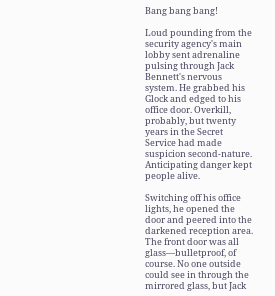Bang bang bang!

Loud pounding from the security agency's main lobby sent adrenaline pulsing through Jack Bennett's nervous system. He grabbed his Glock and edged to his office door. Overkill, probably, but twenty years in the Secret Service had made suspicion second-nature. Anticipating danger kept people alive.

Switching off his office lights, he opened the door and peered into the darkened reception area. The front door was all glass—bulletproof, of course. No one outside could see in through the mirrored glass, but Jack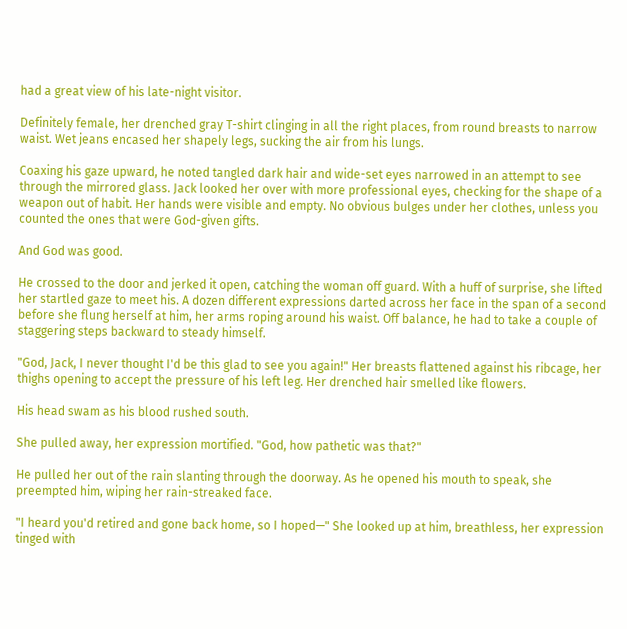had a great view of his late-night visitor.

Definitely female, her drenched gray T-shirt clinging in all the right places, from round breasts to narrow waist. Wet jeans encased her shapely legs, sucking the air from his lungs.

Coaxing his gaze upward, he noted tangled dark hair and wide-set eyes narrowed in an attempt to see through the mirrored glass. Jack looked her over with more professional eyes, checking for the shape of a weapon out of habit. Her hands were visible and empty. No obvious bulges under her clothes, unless you counted the ones that were God-given gifts.

And God was good.

He crossed to the door and jerked it open, catching the woman off guard. With a huff of surprise, she lifted her startled gaze to meet his. A dozen different expressions darted across her face in the span of a second before she flung herself at him, her arms roping around his waist. Off balance, he had to take a couple of staggering steps backward to steady himself.

"God, Jack, I never thought I'd be this glad to see you again!" Her breasts flattened against his ribcage, her thighs opening to accept the pressure of his left leg. Her drenched hair smelled like flowers.

His head swam as his blood rushed south.

She pulled away, her expression mortified. "God, how pathetic was that?"

He pulled her out of the rain slanting through the doorway. As he opened his mouth to speak, she preempted him, wiping her rain-streaked face.

"I heard you'd retired and gone back home, so I hoped—" She looked up at him, breathless, her expression tinged with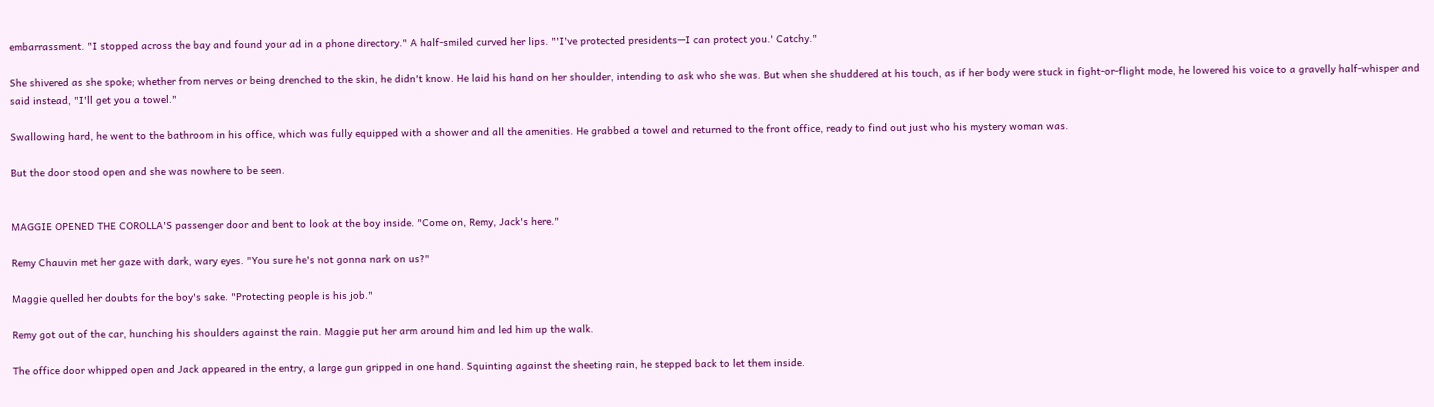embarrassment. "I stopped across the bay and found your ad in a phone directory." A half-smiled curved her lips. "'I've protected presidents—I can protect you.' Catchy."

She shivered as she spoke; whether from nerves or being drenched to the skin, he didn't know. He laid his hand on her shoulder, intending to ask who she was. But when she shuddered at his touch, as if her body were stuck in fight-or-flight mode, he lowered his voice to a gravelly half-whisper and said instead, "I'll get you a towel."

Swallowing hard, he went to the bathroom in his office, which was fully equipped with a shower and all the amenities. He grabbed a towel and returned to the front office, ready to find out just who his mystery woman was.

But the door stood open and she was nowhere to be seen.


MAGGIE OPENED THE COROLLA'S passenger door and bent to look at the boy inside. "Come on, Remy, Jack's here."

Remy Chauvin met her gaze with dark, wary eyes. "You sure he's not gonna nark on us?"

Maggie quelled her doubts for the boy's sake. "Protecting people is his job."

Remy got out of the car, hunching his shoulders against the rain. Maggie put her arm around him and led him up the walk.

The office door whipped open and Jack appeared in the entry, a large gun gripped in one hand. Squinting against the sheeting rain, he stepped back to let them inside.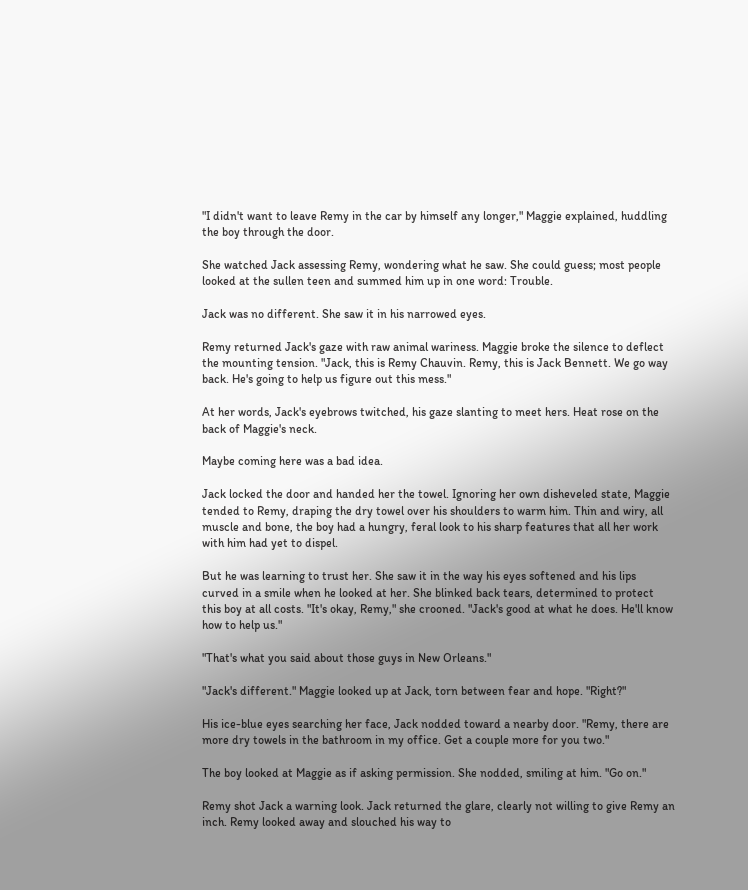"I didn't want to leave Remy in the car by himself any longer," Maggie explained, huddling the boy through the door.

She watched Jack assessing Remy, wondering what he saw. She could guess; most people looked at the sullen teen and summed him up in one word: Trouble.

Jack was no different. She saw it in his narrowed eyes.

Remy returned Jack's gaze with raw animal wariness. Maggie broke the silence to deflect the mounting tension. "Jack, this is Remy Chauvin. Remy, this is Jack Bennett. We go way back. He's going to help us figure out this mess."

At her words, Jack's eyebrows twitched, his gaze slanting to meet hers. Heat rose on the back of Maggie's neck.

Maybe coming here was a bad idea.

Jack locked the door and handed her the towel. Ignoring her own disheveled state, Maggie tended to Remy, draping the dry towel over his shoulders to warm him. Thin and wiry, all muscle and bone, the boy had a hungry, feral look to his sharp features that all her work with him had yet to dispel.

But he was learning to trust her. She saw it in the way his eyes softened and his lips curved in a smile when he looked at her. She blinked back tears, determined to protect this boy at all costs. "It's okay, Remy," she crooned. "Jack's good at what he does. He'll know how to help us."

"That's what you said about those guys in New Orleans."

"Jack's different." Maggie looked up at Jack, torn between fear and hope. "Right?"

His ice-blue eyes searching her face, Jack nodded toward a nearby door. "Remy, there are more dry towels in the bathroom in my office. Get a couple more for you two."

The boy looked at Maggie as if asking permission. She nodded, smiling at him. "Go on."

Remy shot Jack a warning look. Jack returned the glare, clearly not willing to give Remy an inch. Remy looked away and slouched his way to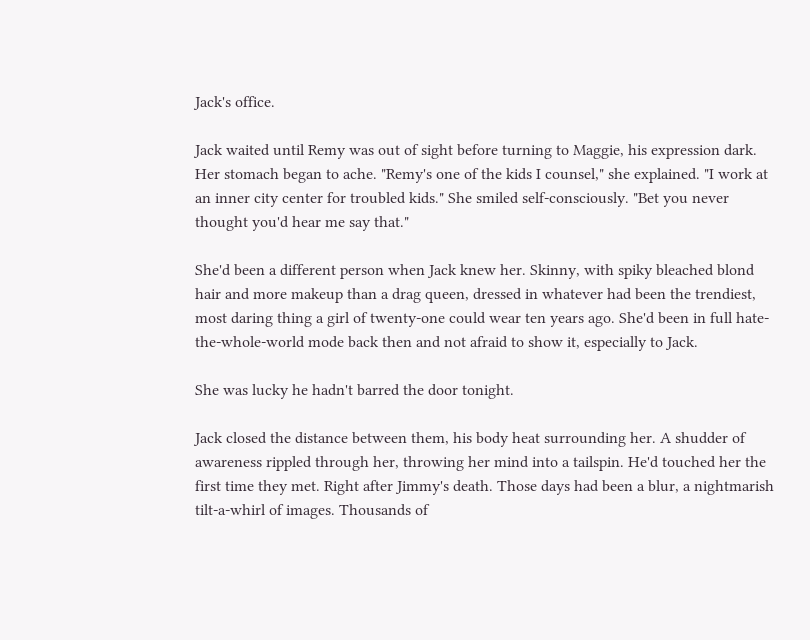Jack's office.

Jack waited until Remy was out of sight before turning to Maggie, his expression dark. Her stomach began to ache. "Remy's one of the kids I counsel," she explained. "I work at an inner city center for troubled kids." She smiled self-consciously. "Bet you never thought you'd hear me say that."

She'd been a different person when Jack knew her. Skinny, with spiky bleached blond hair and more makeup than a drag queen, dressed in whatever had been the trendiest, most daring thing a girl of twenty-one could wear ten years ago. She'd been in full hate-the-whole-world mode back then and not afraid to show it, especially to Jack.

She was lucky he hadn't barred the door tonight.

Jack closed the distance between them, his body heat surrounding her. A shudder of awareness rippled through her, throwing her mind into a tailspin. He'd touched her the first time they met. Right after Jimmy's death. Those days had been a blur, a nightmarish tilt-a-whirl of images. Thousands of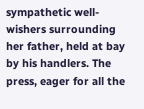sympathetic well-wishers surrounding her father, held at bay by his handlers. The press, eager for all the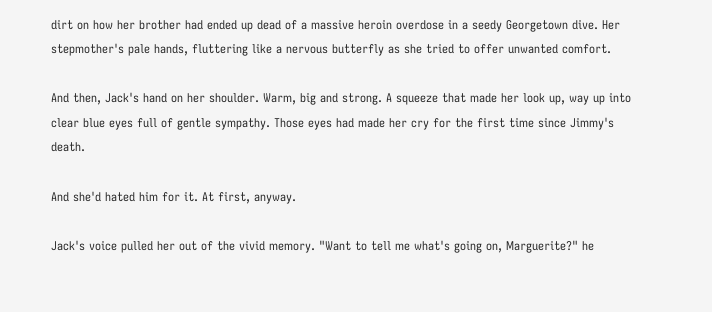dirt on how her brother had ended up dead of a massive heroin overdose in a seedy Georgetown dive. Her stepmother's pale hands, fluttering like a nervous butterfly as she tried to offer unwanted comfort.

And then, Jack's hand on her shoulder. Warm, big and strong. A squeeze that made her look up, way up into clear blue eyes full of gentle sympathy. Those eyes had made her cry for the first time since Jimmy's death.

And she'd hated him for it. At first, anyway.

Jack's voice pulled her out of the vivid memory. "Want to tell me what's going on, Marguerite?" he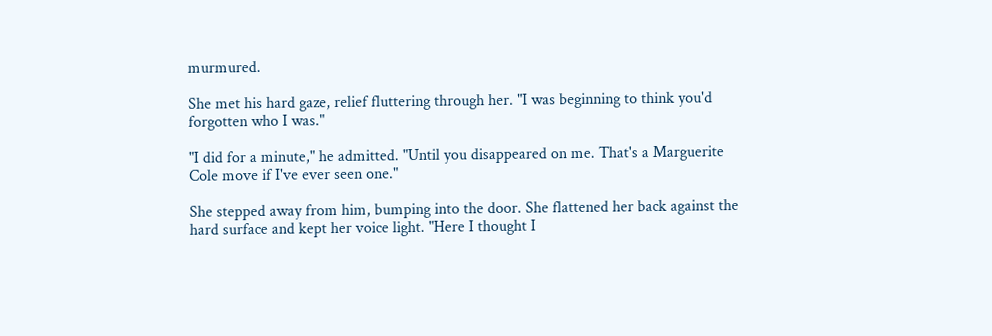murmured.

She met his hard gaze, relief fluttering through her. "I was beginning to think you'd forgotten who I was."

"I did for a minute," he admitted. "Until you disappeared on me. That's a Marguerite Cole move if I've ever seen one."

She stepped away from him, bumping into the door. She flattened her back against the hard surface and kept her voice light. "Here I thought I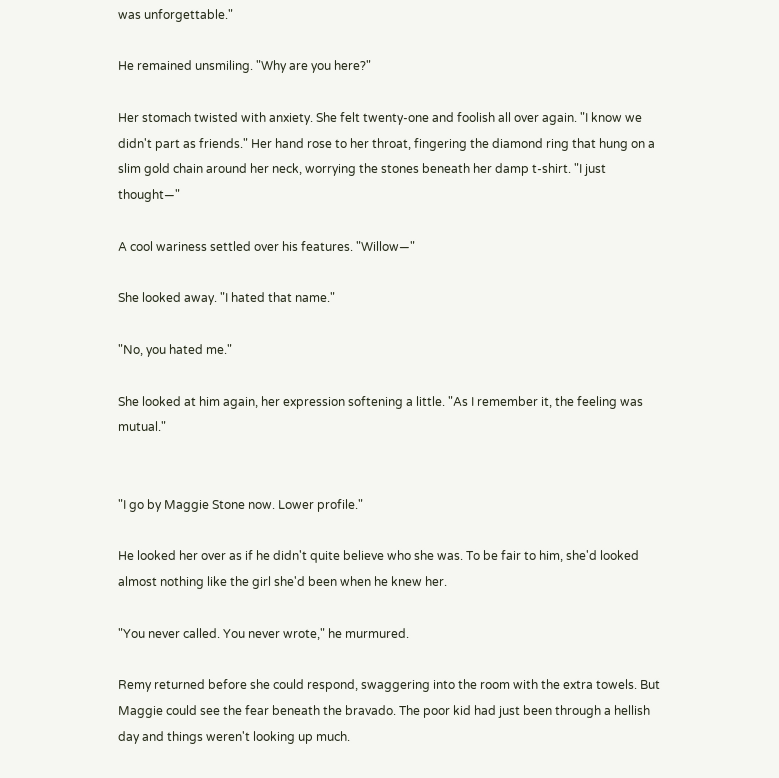was unforgettable."

He remained unsmiling. "Why are you here?"

Her stomach twisted with anxiety. She felt twenty-one and foolish all over again. "I know we didn't part as friends." Her hand rose to her throat, fingering the diamond ring that hung on a slim gold chain around her neck, worrying the stones beneath her damp t-shirt. "I just thought—"

A cool wariness settled over his features. "Willow—"

She looked away. "I hated that name."

"No, you hated me."

She looked at him again, her expression softening a little. "As I remember it, the feeling was mutual."


"I go by Maggie Stone now. Lower profile."

He looked her over as if he didn't quite believe who she was. To be fair to him, she'd looked almost nothing like the girl she'd been when he knew her.

"You never called. You never wrote," he murmured.

Remy returned before she could respond, swaggering into the room with the extra towels. But Maggie could see the fear beneath the bravado. The poor kid had just been through a hellish day and things weren't looking up much.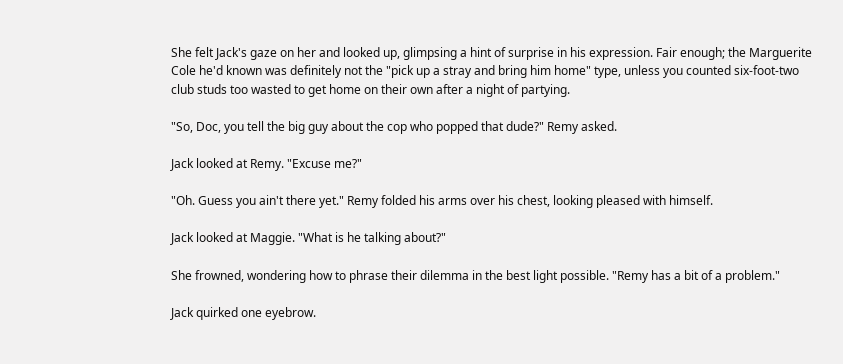She felt Jack's gaze on her and looked up, glimpsing a hint of surprise in his expression. Fair enough; the Marguerite Cole he'd known was definitely not the "pick up a stray and bring him home" type, unless you counted six-foot-two club studs too wasted to get home on their own after a night of partying.

"So, Doc, you tell the big guy about the cop who popped that dude?" Remy asked.

Jack looked at Remy. "Excuse me?"

"Oh. Guess you ain't there yet." Remy folded his arms over his chest, looking pleased with himself.

Jack looked at Maggie. "What is he talking about?"

She frowned, wondering how to phrase their dilemma in the best light possible. "Remy has a bit of a problem."

Jack quirked one eyebrow.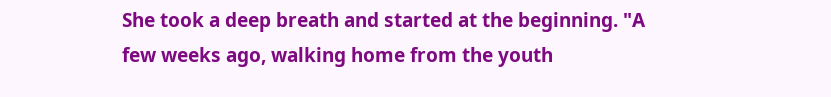She took a deep breath and started at the beginning. "A few weeks ago, walking home from the youth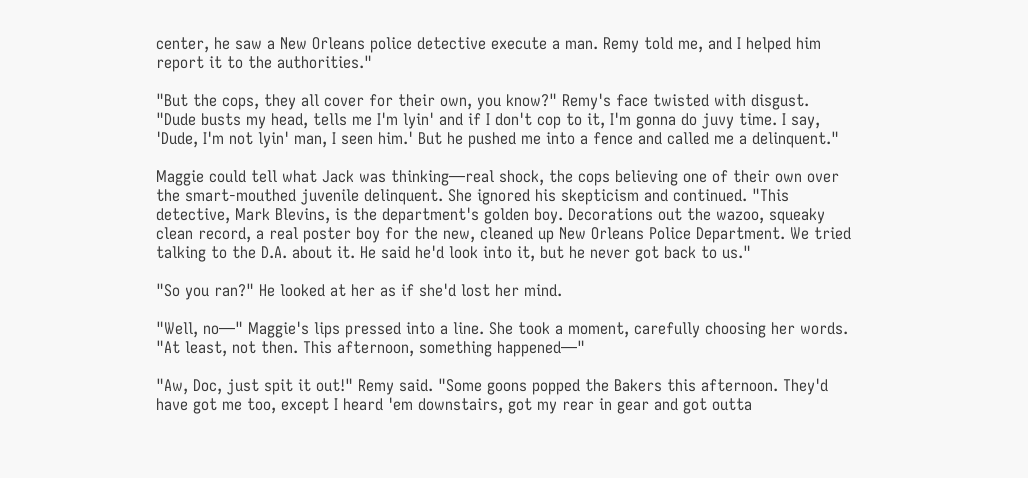center, he saw a New Orleans police detective execute a man. Remy told me, and I helped him report it to the authorities."

"But the cops, they all cover for their own, you know?" Remy's face twisted with disgust. "Dude busts my head, tells me I'm lyin' and if I don't cop to it, I'm gonna do juvy time. I say, 'Dude, I'm not lyin' man, I seen him.' But he pushed me into a fence and called me a delinquent."

Maggie could tell what Jack was thinking—real shock, the cops believing one of their own over the smart-mouthed juvenile delinquent. She ignored his skepticism and continued. "This detective, Mark Blevins, is the department's golden boy. Decorations out the wazoo, squeaky clean record, a real poster boy for the new, cleaned up New Orleans Police Department. We tried talking to the D.A. about it. He said he'd look into it, but he never got back to us."

"So you ran?" He looked at her as if she'd lost her mind.

"Well, no—" Maggie's lips pressed into a line. She took a moment, carefully choosing her words. "At least, not then. This afternoon, something happened—"

"Aw, Doc, just spit it out!" Remy said. "Some goons popped the Bakers this afternoon. They'd have got me too, except I heard 'em downstairs, got my rear in gear and got outta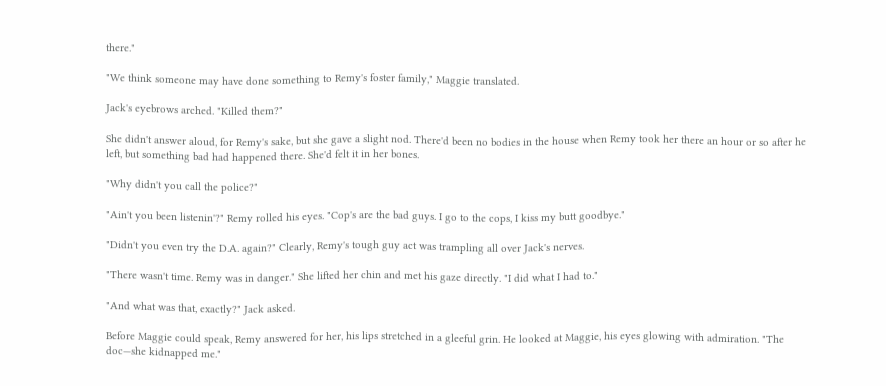there."

"We think someone may have done something to Remy's foster family," Maggie translated.

Jack's eyebrows arched. "Killed them?"

She didn't answer aloud, for Remy's sake, but she gave a slight nod. There'd been no bodies in the house when Remy took her there an hour or so after he left, but something bad had happened there. She'd felt it in her bones.

"Why didn't you call the police?"

"Ain't you been listenin'?" Remy rolled his eyes. "Cop's are the bad guys. I go to the cops, I kiss my butt goodbye."

"Didn't you even try the D.A. again?" Clearly, Remy's tough guy act was trampling all over Jack's nerves.

"There wasn't time. Remy was in danger." She lifted her chin and met his gaze directly. "I did what I had to."

"And what was that, exactly?" Jack asked.

Before Maggie could speak, Remy answered for her, his lips stretched in a gleeful grin. He looked at Maggie, his eyes glowing with admiration. "The doc—she kidnapped me."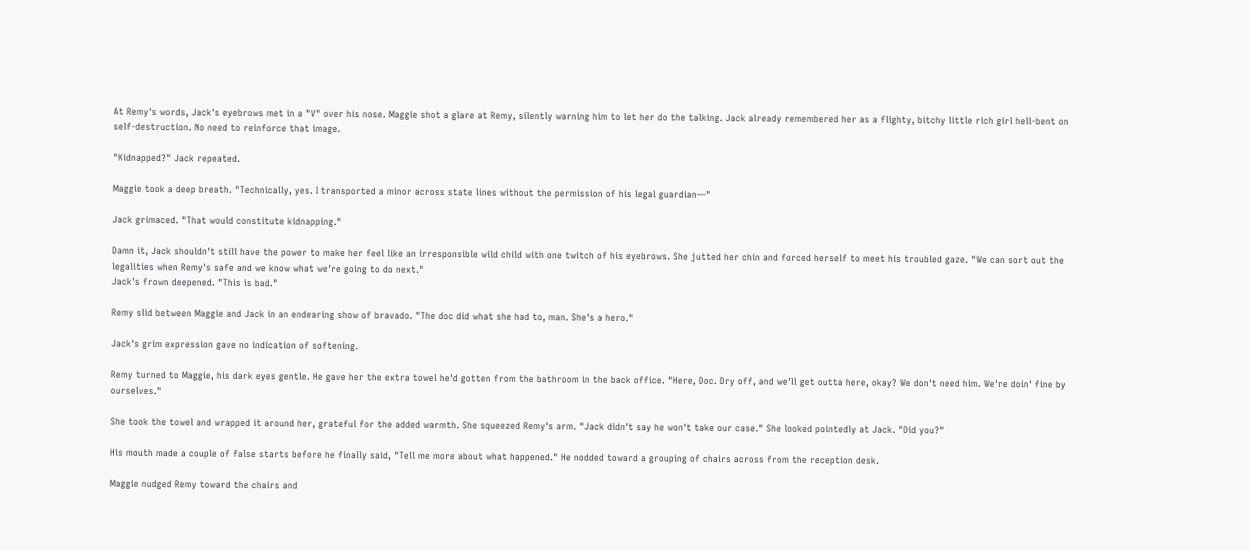At Remy's words, Jack's eyebrows met in a "V" over his nose. Maggie shot a glare at Remy, silently warning him to let her do the talking. Jack already remembered her as a flighty, bitchy little rich girl hell-bent on self-destruction. No need to reinforce that image.

"Kidnapped?" Jack repeated.

Maggie took a deep breath. "Technically, yes. I transported a minor across state lines without the permission of his legal guardian—"

Jack grimaced. "That would constitute kidnapping."

Damn it, Jack shouldn't still have the power to make her feel like an irresponsible wild child with one twitch of his eyebrows. She jutted her chin and forced herself to meet his troubled gaze. "We can sort out the legalities when Remy's safe and we know what we're going to do next."
Jack's frown deepened. "This is bad."

Remy slid between Maggie and Jack in an endearing show of bravado. "The doc did what she had to, man. She's a hero."

Jack's grim expression gave no indication of softening.

Remy turned to Maggie, his dark eyes gentle. He gave her the extra towel he'd gotten from the bathroom in the back office. "Here, Doc. Dry off, and we'll get outta here, okay? We don't need him. We're doin' fine by ourselves."

She took the towel and wrapped it around her, grateful for the added warmth. She squeezed Remy's arm. "Jack didn't say he won't take our case." She looked pointedly at Jack. "Did you?"

His mouth made a couple of false starts before he finally said, "Tell me more about what happened." He nodded toward a grouping of chairs across from the reception desk.

Maggie nudged Remy toward the chairs and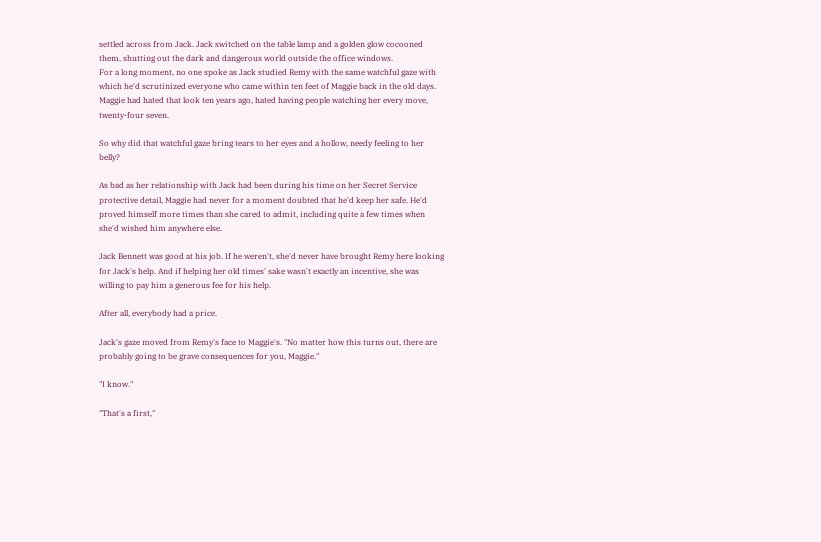settled across from Jack. Jack switched on the table lamp and a golden glow cocooned them, shutting out the dark and dangerous world outside the office windows.
For a long moment, no one spoke as Jack studied Remy with the same watchful gaze with which he'd scrutinized everyone who came within ten feet of Maggie back in the old days. Maggie had hated that look ten years ago, hated having people watching her every move, twenty-four seven.

So why did that watchful gaze bring tears to her eyes and a hollow, needy feeling to her belly?

As bad as her relationship with Jack had been during his time on her Secret Service protective detail, Maggie had never for a moment doubted that he'd keep her safe. He'd proved himself more times than she cared to admit, including quite a few times when she'd wished him anywhere else.

Jack Bennett was good at his job. If he weren't, she'd never have brought Remy here looking for Jack's help. And if helping her old times' sake wasn't exactly an incentive, she was willing to pay him a generous fee for his help.

After all, everybody had a price.

Jack's gaze moved from Remy's face to Maggie's. "No matter how this turns out, there are probably going to be grave consequences for you, Maggie."

"I know."

"That's a first,"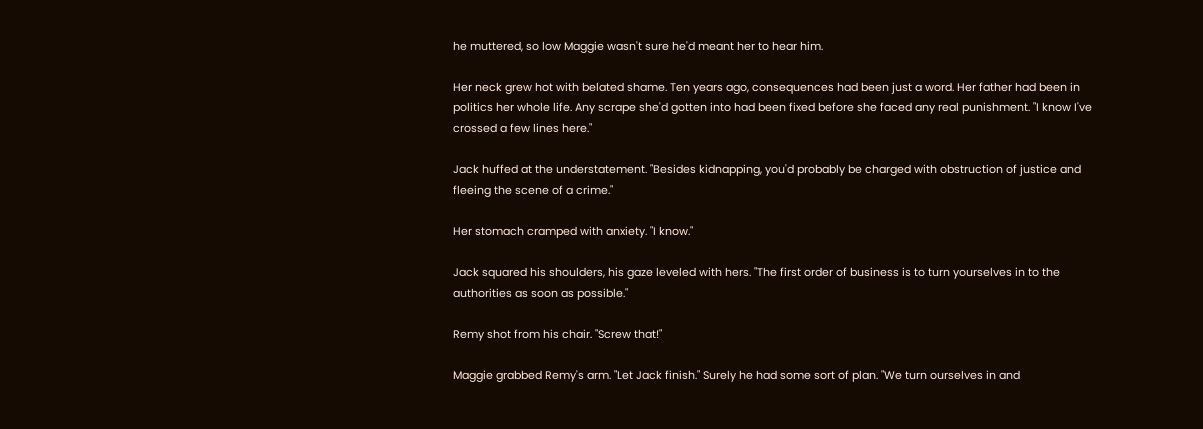he muttered, so low Maggie wasn't sure he'd meant her to hear him.

Her neck grew hot with belated shame. Ten years ago, consequences had been just a word. Her father had been in politics her whole life. Any scrape she'd gotten into had been fixed before she faced any real punishment. "I know I've crossed a few lines here."

Jack huffed at the understatement. "Besides kidnapping, you'd probably be charged with obstruction of justice and fleeing the scene of a crime."

Her stomach cramped with anxiety. "I know."

Jack squared his shoulders, his gaze leveled with hers. "The first order of business is to turn yourselves in to the authorities as soon as possible."

Remy shot from his chair. "Screw that!"

Maggie grabbed Remy's arm. "Let Jack finish." Surely he had some sort of plan. "We turn ourselves in and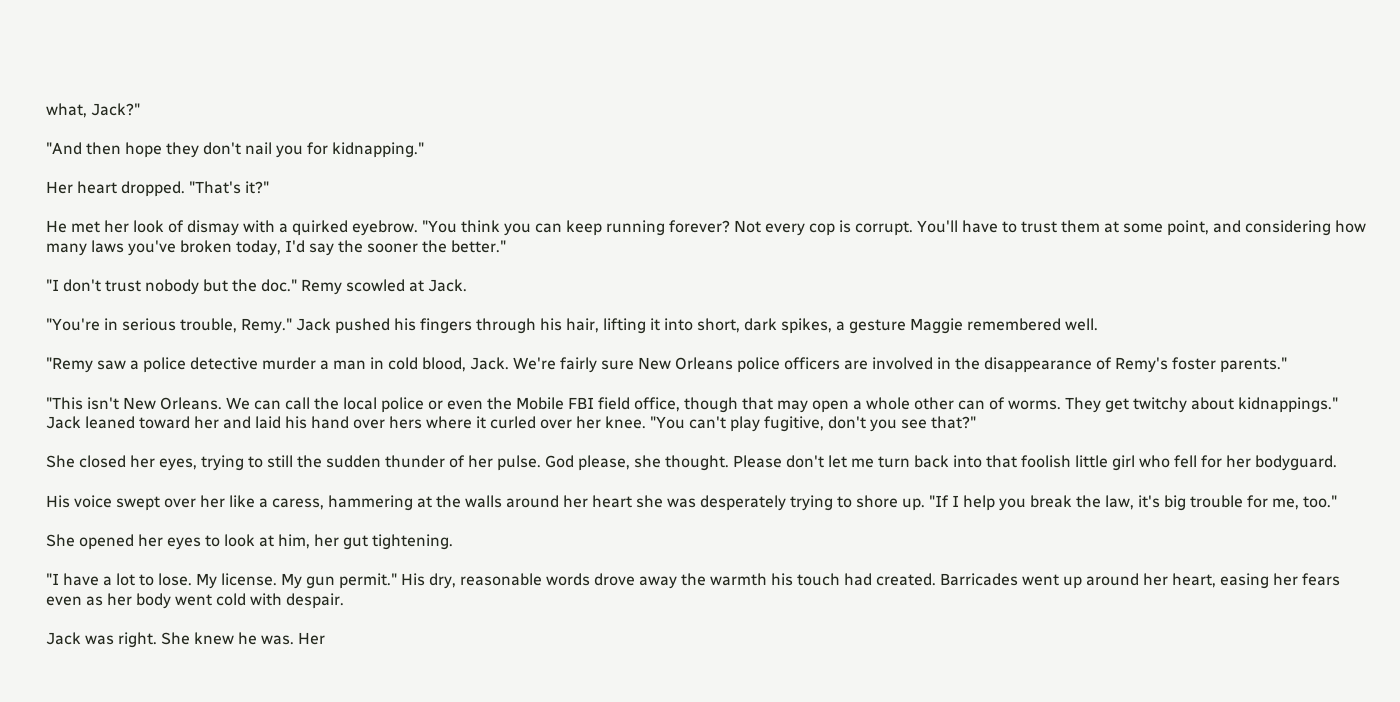what, Jack?"

"And then hope they don't nail you for kidnapping."

Her heart dropped. "That's it?"

He met her look of dismay with a quirked eyebrow. "You think you can keep running forever? Not every cop is corrupt. You'll have to trust them at some point, and considering how many laws you've broken today, I'd say the sooner the better."

"I don't trust nobody but the doc." Remy scowled at Jack.

"You're in serious trouble, Remy." Jack pushed his fingers through his hair, lifting it into short, dark spikes, a gesture Maggie remembered well.

"Remy saw a police detective murder a man in cold blood, Jack. We're fairly sure New Orleans police officers are involved in the disappearance of Remy's foster parents."

"This isn't New Orleans. We can call the local police or even the Mobile FBI field office, though that may open a whole other can of worms. They get twitchy about kidnappings." Jack leaned toward her and laid his hand over hers where it curled over her knee. "You can't play fugitive, don't you see that?"

She closed her eyes, trying to still the sudden thunder of her pulse. God please, she thought. Please don't let me turn back into that foolish little girl who fell for her bodyguard.

His voice swept over her like a caress, hammering at the walls around her heart she was desperately trying to shore up. "If I help you break the law, it's big trouble for me, too."

She opened her eyes to look at him, her gut tightening.

"I have a lot to lose. My license. My gun permit." His dry, reasonable words drove away the warmth his touch had created. Barricades went up around her heart, easing her fears even as her body went cold with despair.

Jack was right. She knew he was. Her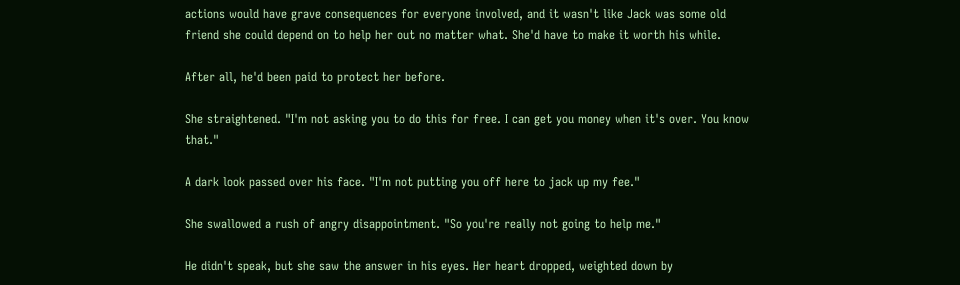actions would have grave consequences for everyone involved, and it wasn't like Jack was some old friend she could depend on to help her out no matter what. She'd have to make it worth his while.

After all, he'd been paid to protect her before.

She straightened. "I'm not asking you to do this for free. I can get you money when it's over. You know that."

A dark look passed over his face. "I'm not putting you off here to jack up my fee."

She swallowed a rush of angry disappointment. "So you're really not going to help me."

He didn't speak, but she saw the answer in his eyes. Her heart dropped, weighted down by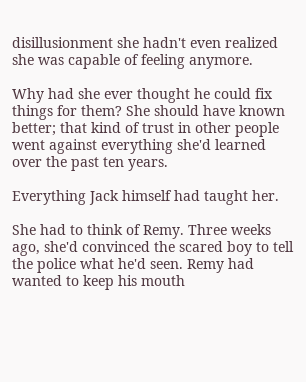disillusionment she hadn't even realized she was capable of feeling anymore.

Why had she ever thought he could fix things for them? She should have known better; that kind of trust in other people went against everything she'd learned over the past ten years.

Everything Jack himself had taught her.

She had to think of Remy. Three weeks ago, she'd convinced the scared boy to tell the police what he'd seen. Remy had wanted to keep his mouth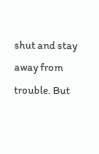shut and stay away from trouble. But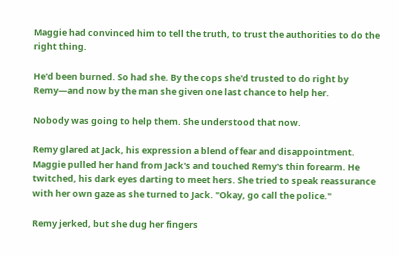Maggie had convinced him to tell the truth, to trust the authorities to do the right thing.

He'd been burned. So had she. By the cops she'd trusted to do right by Remy—and now by the man she given one last chance to help her.

Nobody was going to help them. She understood that now.

Remy glared at Jack, his expression a blend of fear and disappointment. Maggie pulled her hand from Jack's and touched Remy's thin forearm. He twitched, his dark eyes darting to meet hers. She tried to speak reassurance with her own gaze as she turned to Jack. "Okay, go call the police."

Remy jerked, but she dug her fingers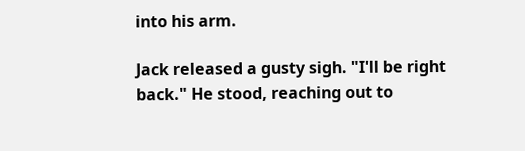into his arm.

Jack released a gusty sigh. "I'll be right back." He stood, reaching out to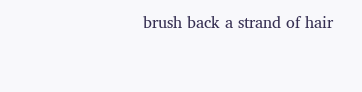brush back a strand of hair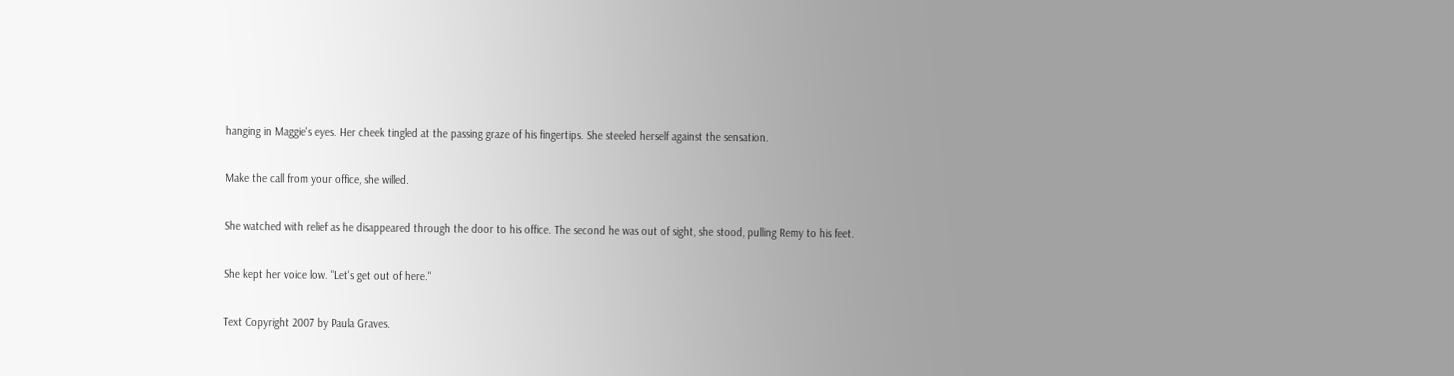hanging in Maggie's eyes. Her cheek tingled at the passing graze of his fingertips. She steeled herself against the sensation.

Make the call from your office, she willed.

She watched with relief as he disappeared through the door to his office. The second he was out of sight, she stood, pulling Remy to his feet.

She kept her voice low. "Let's get out of here."

Text Copyright 2007 by Paula Graves.